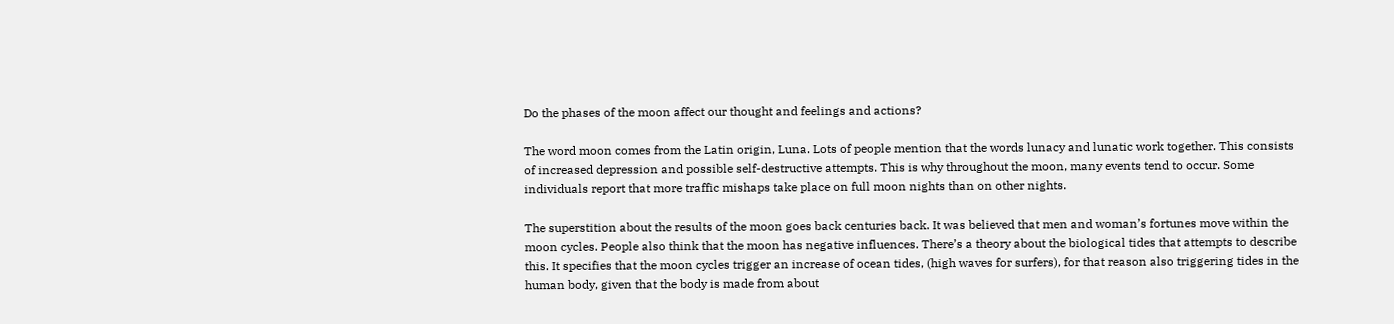Do the phases of the moon affect our thought and feelings and actions?

The word moon comes from the Latin origin, Luna. Lots of people mention that the words lunacy and lunatic work together. This consists of increased depression and possible self-destructive attempts. This is why throughout the moon, many events tend to occur. Some individuals report that more traffic mishaps take place on full moon nights than on other nights.

The superstition about the results of the moon goes back centuries back. It was believed that men and woman’s fortunes move within the moon cycles. People also think that the moon has negative influences. There’s a theory about the biological tides that attempts to describe this. It specifies that the moon cycles trigger an increase of ocean tides, (high waves for surfers), for that reason also triggering tides in the human body, given that the body is made from about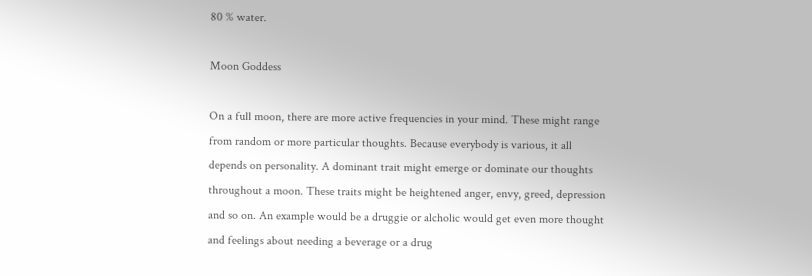80 % water.

Moon Goddess

On a full moon, there are more active frequencies in your mind. These might range from random or more particular thoughts. Because everybody is various, it all depends on personality. A dominant trait might emerge or dominate our thoughts throughout a moon. These traits might be heightened anger, envy, greed, depression and so on. An example would be a druggie or alcholic would get even more thought and feelings about needing a beverage or a drug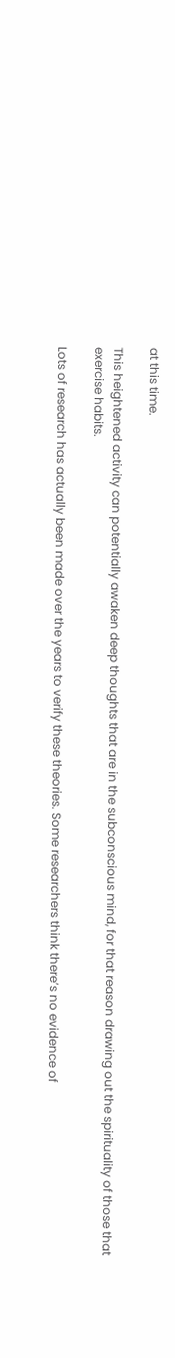at this time.

This heightened activity can potentially awaken deep thoughts that are in the subconscious mind, for that reason drawing out the spirituality of those that exercise habits.

Lots of research has actually been made over the years to verify these theories. Some researchers think there’s no evidence of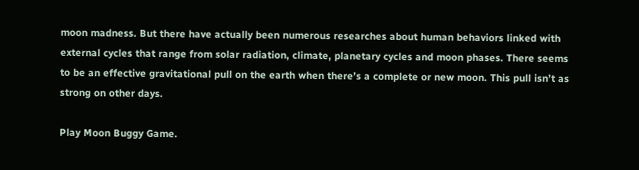moon madness. But there have actually been numerous researches about human behaviors linked with external cycles that range from solar radiation, climate, planetary cycles and moon phases. There seems to be an effective gravitational pull on the earth when there’s a complete or new moon. This pull isn’t as strong on other days.

Play Moon Buggy Game.